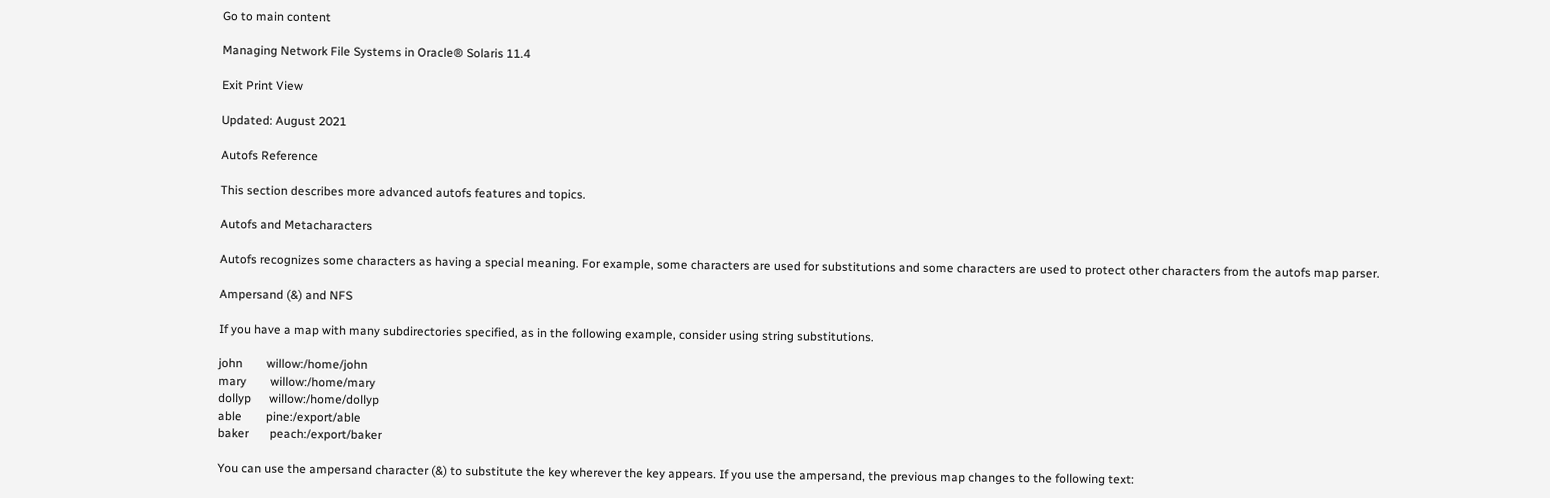Go to main content

Managing Network File Systems in Oracle® Solaris 11.4

Exit Print View

Updated: August 2021

Autofs Reference

This section describes more advanced autofs features and topics.

Autofs and Metacharacters

Autofs recognizes some characters as having a special meaning. For example, some characters are used for substitutions and some characters are used to protect other characters from the autofs map parser.

Ampersand (&) and NFS

If you have a map with many subdirectories specified, as in the following example, consider using string substitutions.

john        willow:/home/john
mary        willow:/home/mary
dollyp      willow:/home/dollyp
able        pine:/export/able
baker       peach:/export/baker

You can use the ampersand character (&) to substitute the key wherever the key appears. If you use the ampersand, the previous map changes to the following text: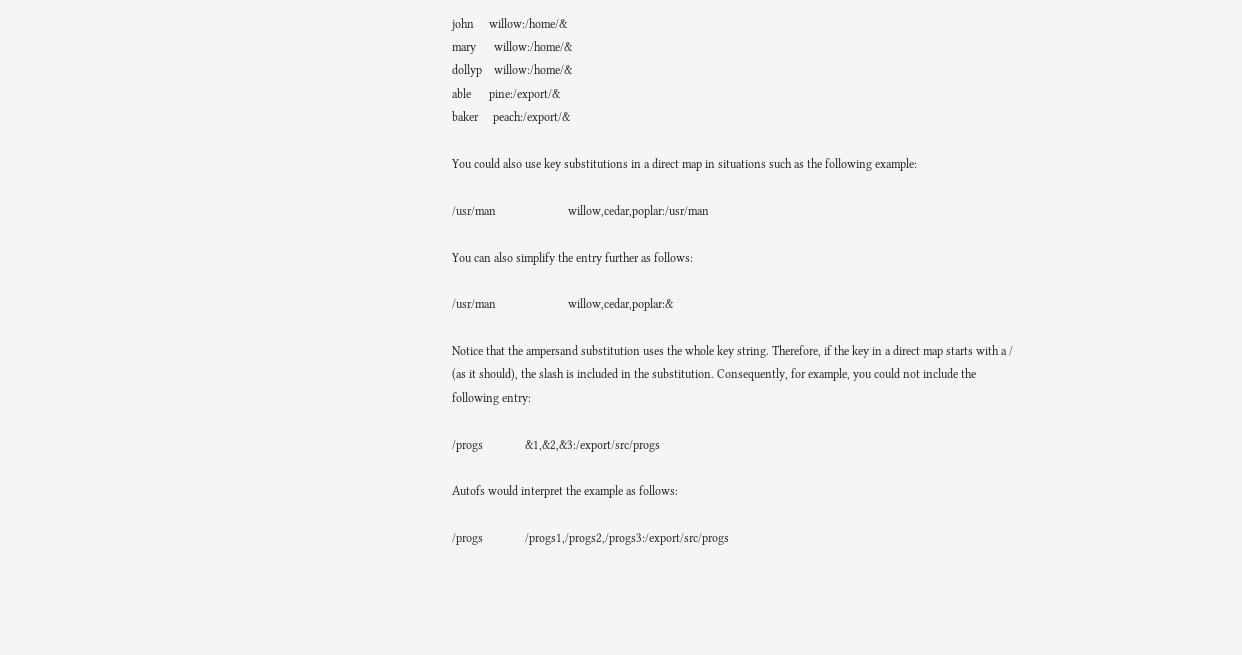john     willow:/home/&
mary      willow:/home/&
dollyp    willow:/home/&
able      pine:/export/&
baker     peach:/export/&

You could also use key substitutions in a direct map in situations such as the following example:

/usr/man                        willow,cedar,poplar:/usr/man

You can also simplify the entry further as follows:

/usr/man                        willow,cedar,poplar:&

Notice that the ampersand substitution uses the whole key string. Therefore, if the key in a direct map starts with a / (as it should), the slash is included in the substitution. Consequently, for example, you could not include the following entry:

/progs              &1,&2,&3:/export/src/progs

Autofs would interpret the example as follows:

/progs              /progs1,/progs2,/progs3:/export/src/progs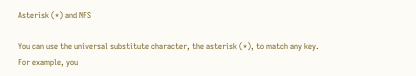Asterisk (*) and NFS

You can use the universal substitute character, the asterisk (*), to match any key. For example, you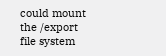could mount the /export file system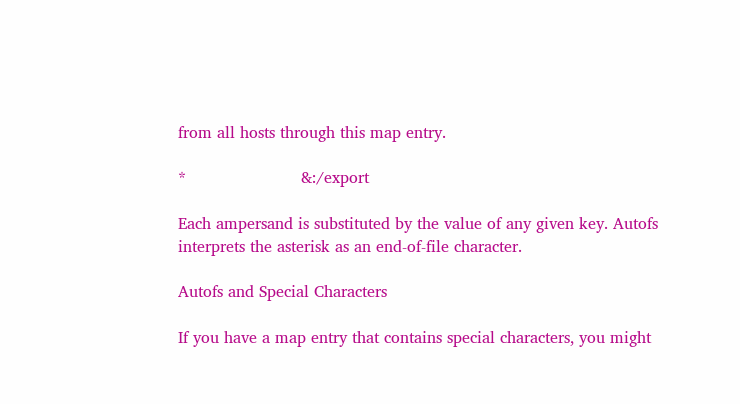from all hosts through this map entry.

*                       &:/export

Each ampersand is substituted by the value of any given key. Autofs interprets the asterisk as an end-of-file character.

Autofs and Special Characters

If you have a map entry that contains special characters, you might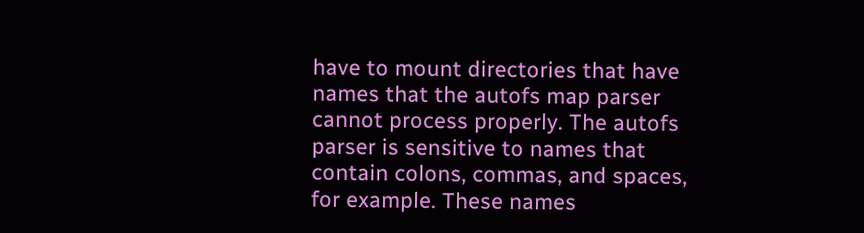have to mount directories that have names that the autofs map parser cannot process properly. The autofs parser is sensitive to names that contain colons, commas, and spaces, for example. These names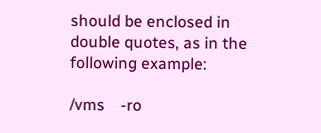should be enclosed in double quotes, as in the following example:

/vms    -ro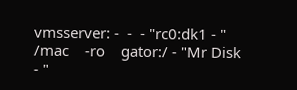vmsserver: -  -  - "rc0:dk1 - "
/mac    -ro    gator:/ - "Mr Disk - "